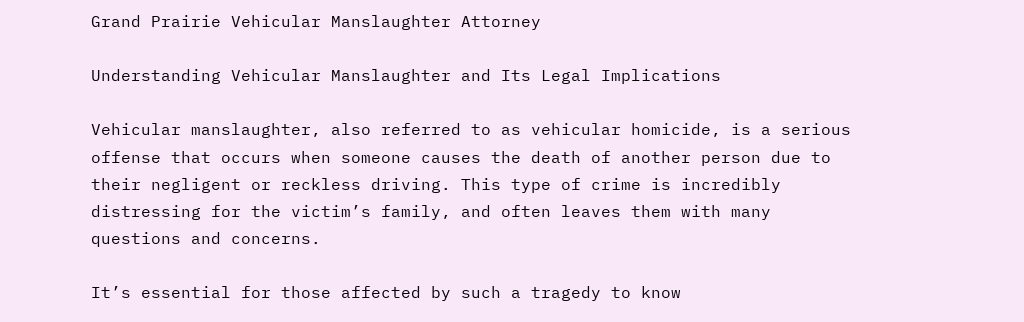Grand Prairie Vehicular Manslaughter Attorney

Understanding Vehicular Manslaughter and Its Legal Implications

Vehicular manslaughter, also referred to as vehicular homicide, is a serious offense that occurs when someone causes the death of another person due to their negligent or reckless driving. This type of crime is incredibly distressing for the victim’s family, and often leaves them with many questions and concerns.

It’s essential for those affected by such a tragedy to know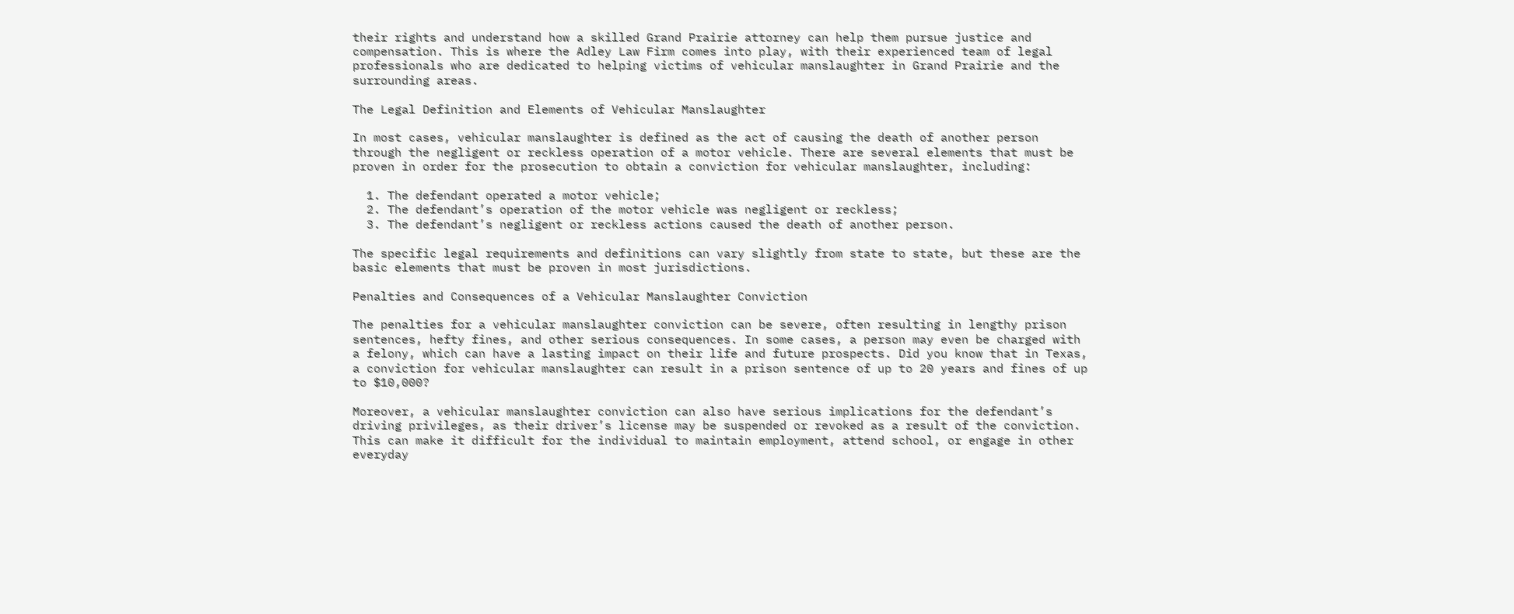their rights and understand how a skilled Grand Prairie attorney can help them pursue justice and compensation. This is where the Adley Law Firm comes into play, with their experienced team of legal professionals who are dedicated to helping victims of vehicular manslaughter in Grand Prairie and the surrounding areas.

The Legal Definition and Elements of Vehicular Manslaughter

In most cases, vehicular manslaughter is defined as the act of causing the death of another person through the negligent or reckless operation of a motor vehicle. There are several elements that must be proven in order for the prosecution to obtain a conviction for vehicular manslaughter, including:

  1. The defendant operated a motor vehicle;
  2. The defendant’s operation of the motor vehicle was negligent or reckless;
  3. The defendant’s negligent or reckless actions caused the death of another person.

The specific legal requirements and definitions can vary slightly from state to state, but these are the basic elements that must be proven in most jurisdictions.

Penalties and Consequences of a Vehicular Manslaughter Conviction

The penalties for a vehicular manslaughter conviction can be severe, often resulting in lengthy prison sentences, hefty fines, and other serious consequences. In some cases, a person may even be charged with a felony, which can have a lasting impact on their life and future prospects. Did you know that in Texas, a conviction for vehicular manslaughter can result in a prison sentence of up to 20 years and fines of up to $10,000?

Moreover, a vehicular manslaughter conviction can also have serious implications for the defendant’s driving privileges, as their driver’s license may be suspended or revoked as a result of the conviction. This can make it difficult for the individual to maintain employment, attend school, or engage in other everyday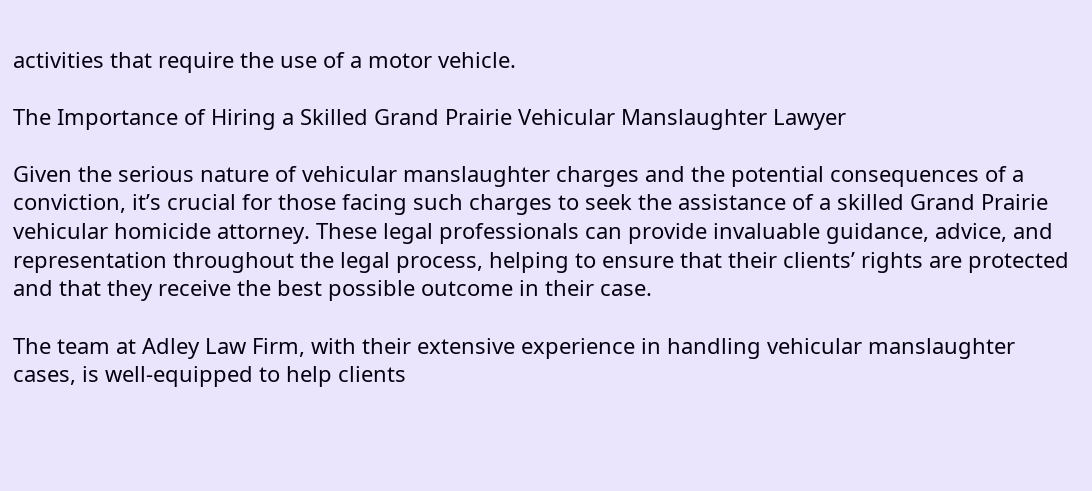activities that require the use of a motor vehicle.

The Importance of Hiring a Skilled Grand Prairie Vehicular Manslaughter Lawyer

Given the serious nature of vehicular manslaughter charges and the potential consequences of a conviction, it’s crucial for those facing such charges to seek the assistance of a skilled Grand Prairie vehicular homicide attorney. These legal professionals can provide invaluable guidance, advice, and representation throughout the legal process, helping to ensure that their clients’ rights are protected and that they receive the best possible outcome in their case.

The team at Adley Law Firm, with their extensive experience in handling vehicular manslaughter cases, is well-equipped to help clients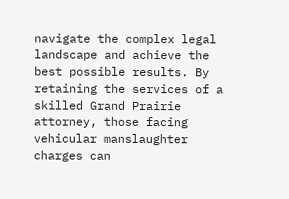navigate the complex legal landscape and achieve the best possible results. By retaining the services of a skilled Grand Prairie attorney, those facing vehicular manslaughter charges can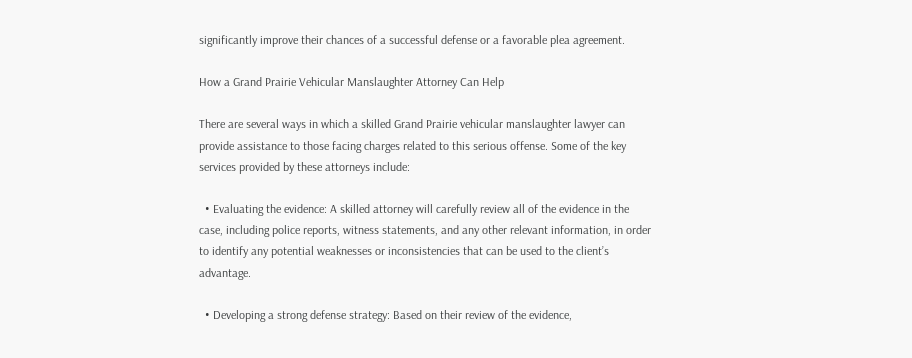significantly improve their chances of a successful defense or a favorable plea agreement.

How a Grand Prairie Vehicular Manslaughter Attorney Can Help

There are several ways in which a skilled Grand Prairie vehicular manslaughter lawyer can provide assistance to those facing charges related to this serious offense. Some of the key services provided by these attorneys include:

  • Evaluating the evidence: A skilled attorney will carefully review all of the evidence in the case, including police reports, witness statements, and any other relevant information, in order to identify any potential weaknesses or inconsistencies that can be used to the client’s advantage.

  • Developing a strong defense strategy: Based on their review of the evidence,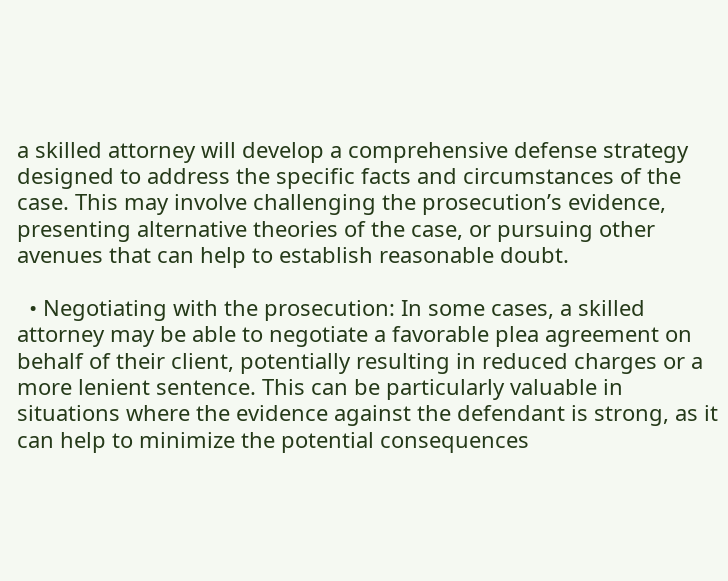a skilled attorney will develop a comprehensive defense strategy designed to address the specific facts and circumstances of the case. This may involve challenging the prosecution’s evidence, presenting alternative theories of the case, or pursuing other avenues that can help to establish reasonable doubt.

  • Negotiating with the prosecution: In some cases, a skilled attorney may be able to negotiate a favorable plea agreement on behalf of their client, potentially resulting in reduced charges or a more lenient sentence. This can be particularly valuable in situations where the evidence against the defendant is strong, as it can help to minimize the potential consequences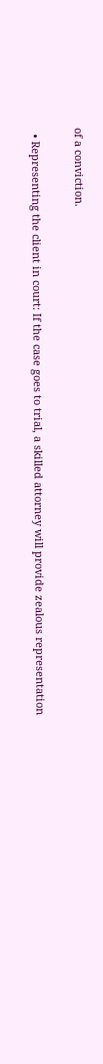of a conviction.

  • Representing the client in court: If the case goes to trial, a skilled attorney will provide zealous representation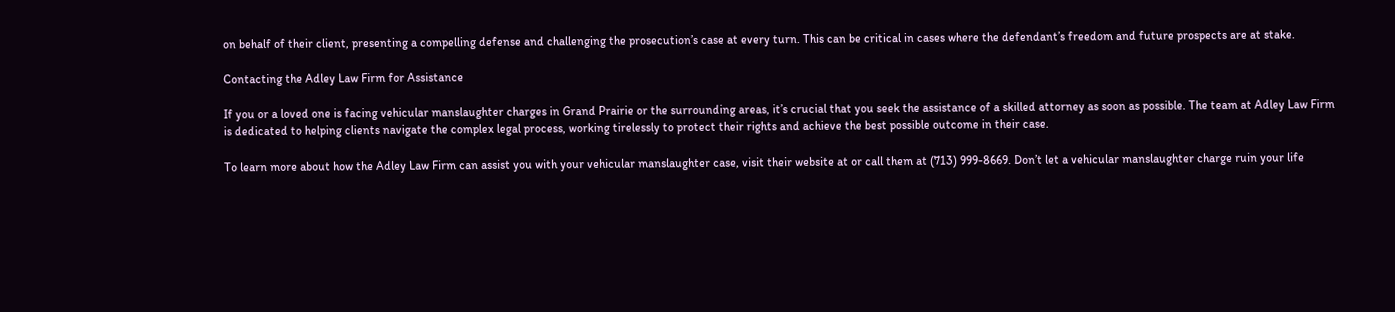on behalf of their client, presenting a compelling defense and challenging the prosecution’s case at every turn. This can be critical in cases where the defendant’s freedom and future prospects are at stake.

Contacting the Adley Law Firm for Assistance

If you or a loved one is facing vehicular manslaughter charges in Grand Prairie or the surrounding areas, it’s crucial that you seek the assistance of a skilled attorney as soon as possible. The team at Adley Law Firm is dedicated to helping clients navigate the complex legal process, working tirelessly to protect their rights and achieve the best possible outcome in their case.

To learn more about how the Adley Law Firm can assist you with your vehicular manslaughter case, visit their website at or call them at (713) 999-8669. Don’t let a vehicular manslaughter charge ruin your life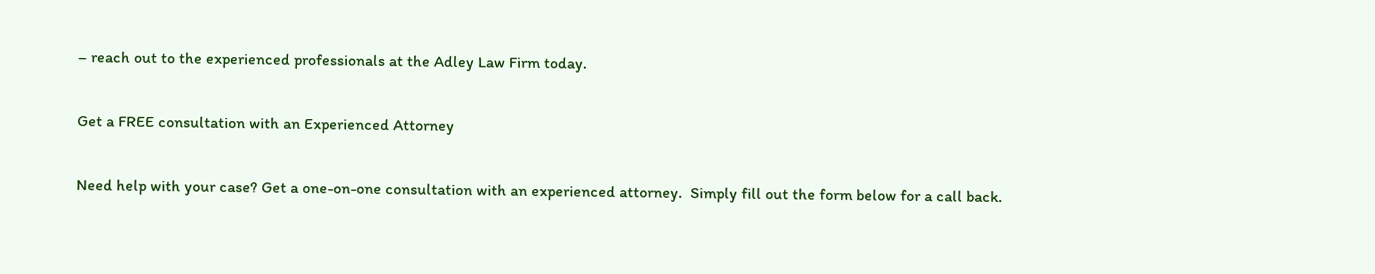– reach out to the experienced professionals at the Adley Law Firm today.

Get a FREE consultation with an Experienced Attorney

Need help with your case? Get a one-on-one consultation with an experienced attorney.  Simply fill out the form below for a call back.